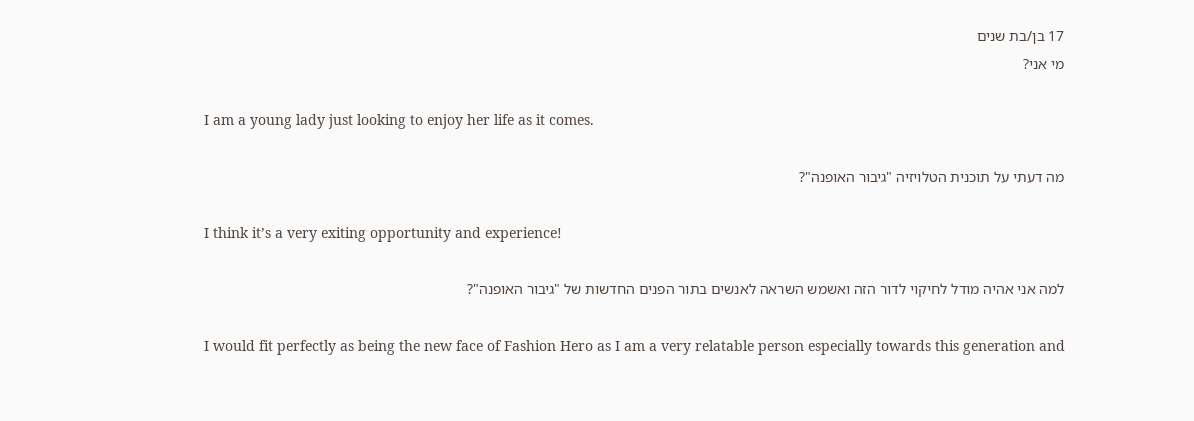17 בן/בת שנים
מי אני?

I am a young lady just looking to enjoy her life as it comes.

מה דעתי על תוכנית הטלויזיה "גיבור האופנה"?

I think it’s a very exiting opportunity and experience!

למה אני אהיה מודל לחיקוי לדור הזה ואשמש השראה לאנשים בתור הפנים החדשות של "גיבור האופנה"?

I would fit perfectly as being the new face of Fashion Hero as I am a very relatable person especially towards this generation and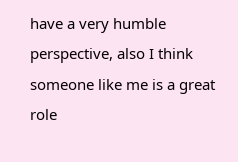have a very humble perspective, also I think someone like me is a great role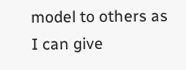model to others as I can give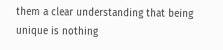them a clear understanding that being unique is nothing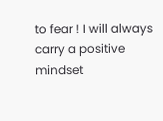to fear ! I will always carry a positive mindset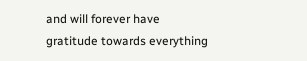and will forever have gratitude towards everything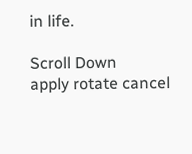in life.

Scroll Down
apply rotate cancel